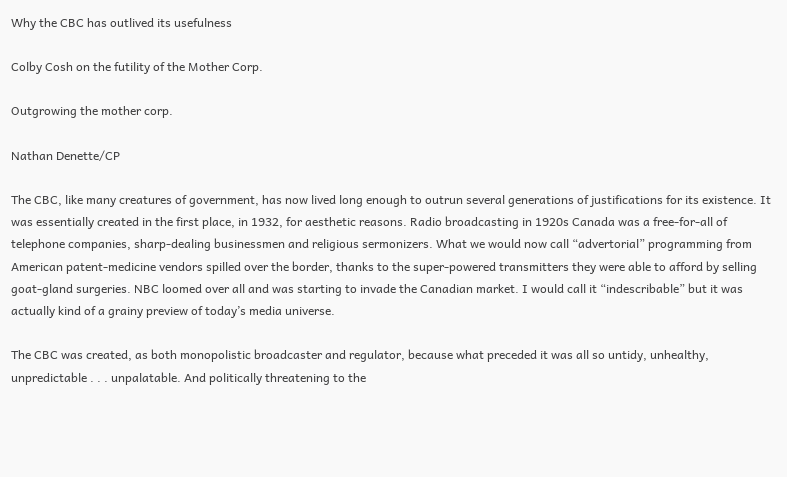Why the CBC has outlived its usefulness

Colby Cosh on the futility of the Mother Corp.

Outgrowing the mother corp.

Nathan Denette/CP

The CBC, like many creatures of government, has now lived long enough to outrun several generations of justifications for its existence. It was essentially created in the first place, in 1932, for aesthetic reasons. Radio broadcasting in 1920s Canada was a free-for-all of telephone companies, sharp-dealing businessmen and religious sermonizers. What we would now call “advertorial” programming from American patent-medicine vendors spilled over the border, thanks to the super-powered transmitters they were able to afford by selling goat-gland surgeries. NBC loomed over all and was starting to invade the Canadian market. I would call it “indescribable” but it was actually kind of a grainy preview of today’s media universe.

The CBC was created, as both monopolistic broadcaster and regulator, because what preceded it was all so untidy, unhealthy, unpredictable . . . unpalatable. And politically threatening to the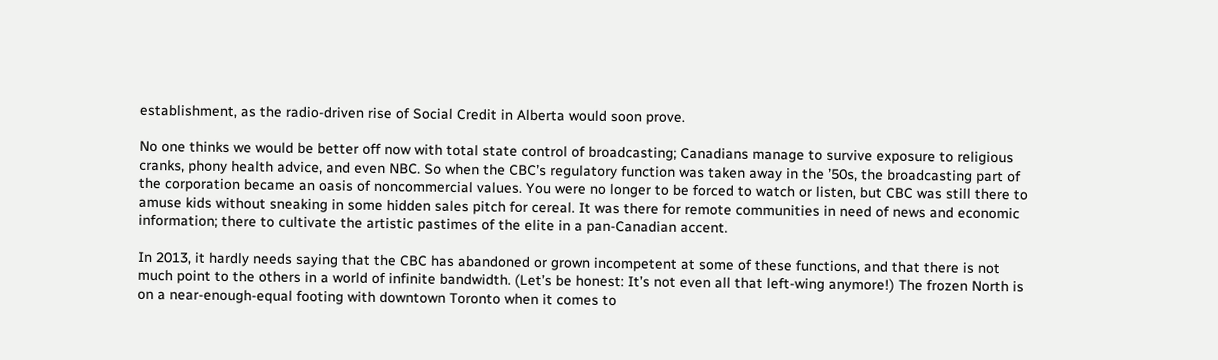establishment, as the radio-driven rise of Social Credit in Alberta would soon prove.

No one thinks we would be better off now with total state control of broadcasting; Canadians manage to survive exposure to religious cranks, phony health advice, and even NBC. So when the CBC’s regulatory function was taken away in the ’50s, the broadcasting part of the corporation became an oasis of noncommercial values. You were no longer to be forced to watch or listen, but CBC was still there to amuse kids without sneaking in some hidden sales pitch for cereal. It was there for remote communities in need of news and economic information; there to cultivate the artistic pastimes of the elite in a pan-Canadian accent.

In 2013, it hardly needs saying that the CBC has abandoned or grown incompetent at some of these functions, and that there is not much point to the others in a world of infinite bandwidth. (Let’s be honest: It’s not even all that left-wing anymore!) The frozen North is on a near-enough-equal footing with downtown Toronto when it comes to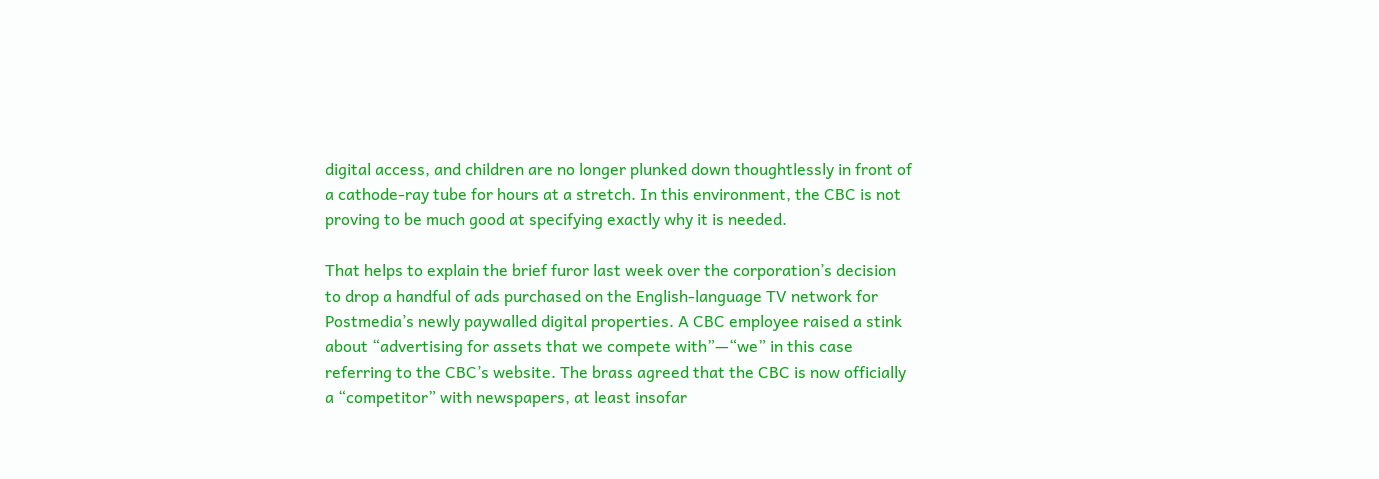digital access, and children are no longer plunked down thoughtlessly in front of a cathode-ray tube for hours at a stretch. In this environment, the CBC is not proving to be much good at specifying exactly why it is needed.

That helps to explain the brief furor last week over the corporation’s decision to drop a handful of ads purchased on the English-language TV network for Postmedia’s newly paywalled digital properties. A CBC employee raised a stink about “advertising for assets that we compete with”—“we” in this case referring to the CBC’s website. The brass agreed that the CBC is now officially a “competitor” with newspapers, at least insofar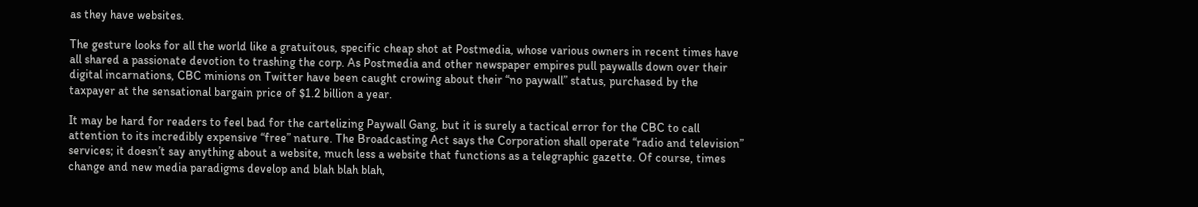as they have websites.

The gesture looks for all the world like a gratuitous, specific cheap shot at Postmedia, whose various owners in recent times have all shared a passionate devotion to trashing the corp. As Postmedia and other newspaper empires pull paywalls down over their digital incarnations, CBC minions on Twitter have been caught crowing about their “no paywall” status, purchased by the taxpayer at the sensational bargain price of $1.2 billion a year.

It may be hard for readers to feel bad for the cartelizing Paywall Gang, but it is surely a tactical error for the CBC to call attention to its incredibly expensive “free” nature. The Broadcasting Act says the Corporation shall operate “radio and television” services; it doesn’t say anything about a website, much less a website that functions as a telegraphic gazette. Of course, times change and new media paradigms develop and blah blah blah,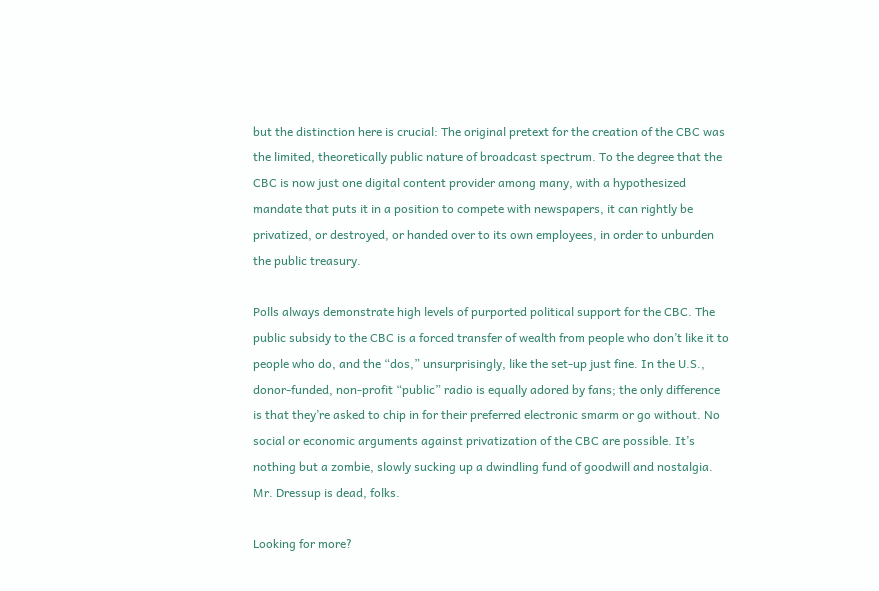but the distinction here is crucial: The original pretext for the creation of the CBC was the limited, theoretically public nature of broadcast spectrum. To the degree that the CBC is now just one digital content provider among many, with a hypothesized mandate that puts it in a position to compete with newspapers, it can rightly be privatized, or destroyed, or handed over to its own employees, in order to unburden the public treasury.

Polls always demonstrate high levels of purported political support for the CBC. The public subsidy to the CBC is a forced transfer of wealth from people who don’t like it to people who do, and the “dos,” unsurprisingly, like the set-up just fine. In the U.S., donor-funded, non-profit “public” radio is equally adored by fans; the only difference is that they’re asked to chip in for their preferred electronic smarm or go without. No social or economic arguments against privatization of the CBC are possible. It’s nothing but a zombie, slowly sucking up a dwindling fund of goodwill and nostalgia. Mr. Dressup is dead, folks.

Looking for more?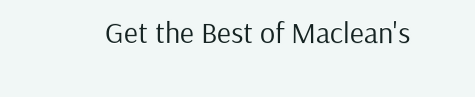Get the Best of Maclean's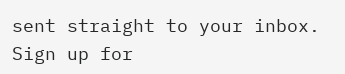sent straight to your inbox. Sign up for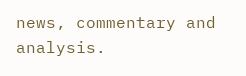news, commentary and analysis.